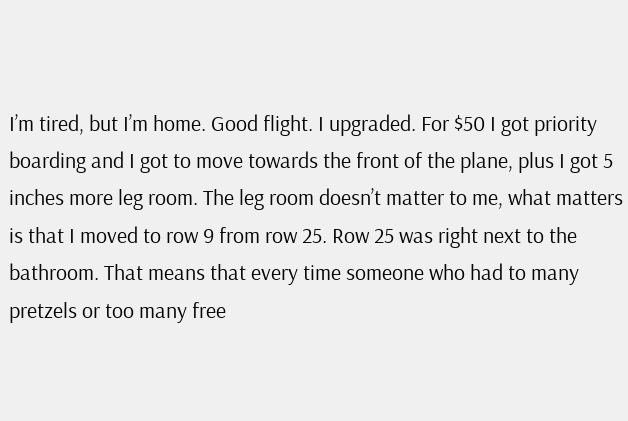I’m tired, but I’m home. Good flight. I upgraded. For $50 I got priority boarding and I got to move towards the front of the plane, plus I got 5 inches more leg room. The leg room doesn’t matter to me, what matters is that I moved to row 9 from row 25. Row 25 was right next to the bathroom. That means that every time someone who had to many pretzels or too many free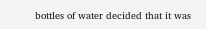bottles of water decided that it was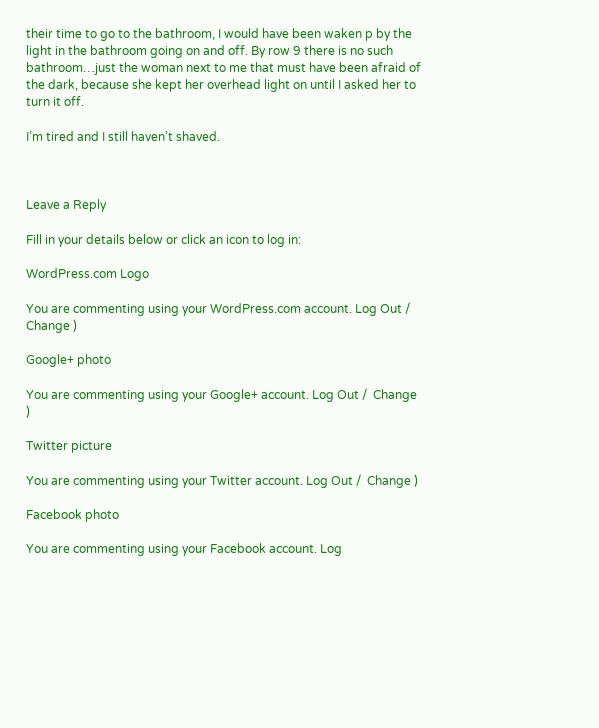their time to go to the bathroom, I would have been waken p by the light in the bathroom going on and off. By row 9 there is no such bathroom…just the woman next to me that must have been afraid of the dark, because she kept her overhead light on until I asked her to turn it off.

I’m tired and I still haven’t shaved.



Leave a Reply

Fill in your details below or click an icon to log in:

WordPress.com Logo

You are commenting using your WordPress.com account. Log Out /  Change )

Google+ photo

You are commenting using your Google+ account. Log Out /  Change )

Twitter picture

You are commenting using your Twitter account. Log Out /  Change )

Facebook photo

You are commenting using your Facebook account. Log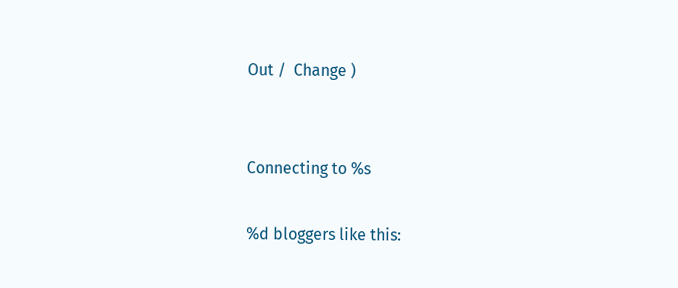Out /  Change )


Connecting to %s

%d bloggers like this: